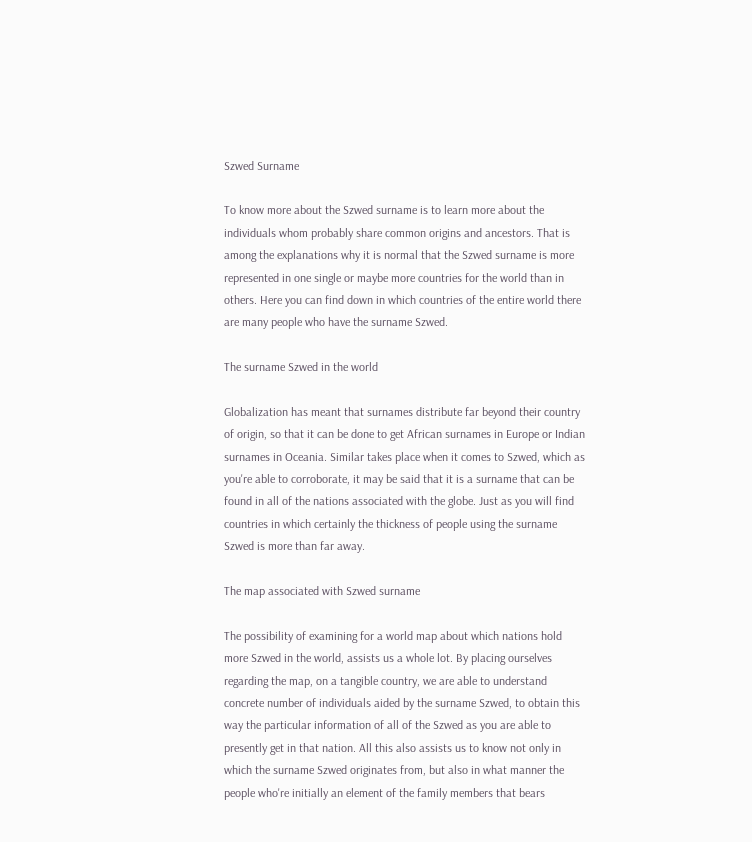Szwed Surname

To know more about the Szwed surname is to learn more about the individuals whom probably share common origins and ancestors. That is among the explanations why it is normal that the Szwed surname is more represented in one single or maybe more countries for the world than in others. Here you can find down in which countries of the entire world there are many people who have the surname Szwed.

The surname Szwed in the world

Globalization has meant that surnames distribute far beyond their country of origin, so that it can be done to get African surnames in Europe or Indian surnames in Oceania. Similar takes place when it comes to Szwed, which as you're able to corroborate, it may be said that it is a surname that can be found in all of the nations associated with the globe. Just as you will find countries in which certainly the thickness of people using the surname Szwed is more than far away.

The map associated with Szwed surname

The possibility of examining for a world map about which nations hold more Szwed in the world, assists us a whole lot. By placing ourselves regarding the map, on a tangible country, we are able to understand concrete number of individuals aided by the surname Szwed, to obtain this way the particular information of all of the Szwed as you are able to presently get in that nation. All this also assists us to know not only in which the surname Szwed originates from, but also in what manner the people who're initially an element of the family members that bears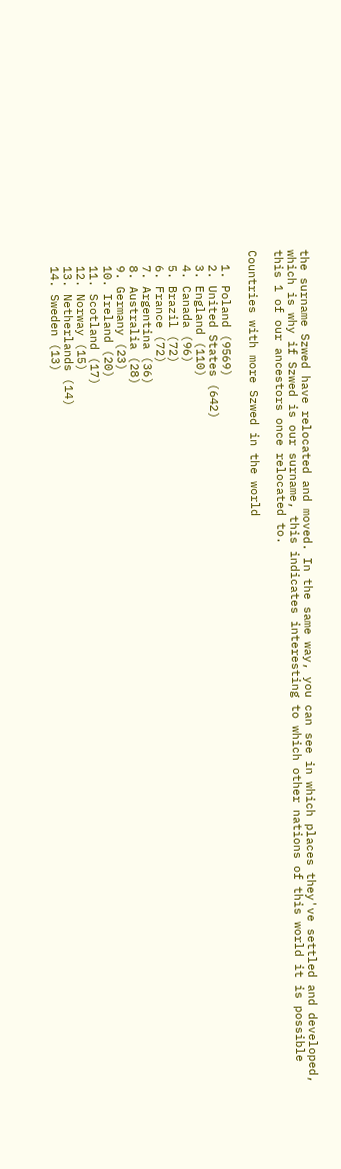the surname Szwed have relocated and moved. In the same way, you can see in which places they've settled and developed, which is why if Szwed is our surname, this indicates interesting to which other nations of this world it is possible this 1 of our ancestors once relocated to.

Countries with more Szwed in the world

  1. Poland (9569)
  2. United States (642)
  3. England (110)
  4. Canada (96)
  5. Brazil (72)
  6. France (72)
  7. Argentina (36)
  8. Australia (28)
  9. Germany (23)
  10. Ireland (20)
  11. Scotland (17)
  12. Norway (15)
  13. Netherlands (14)
  14. Sweden (13)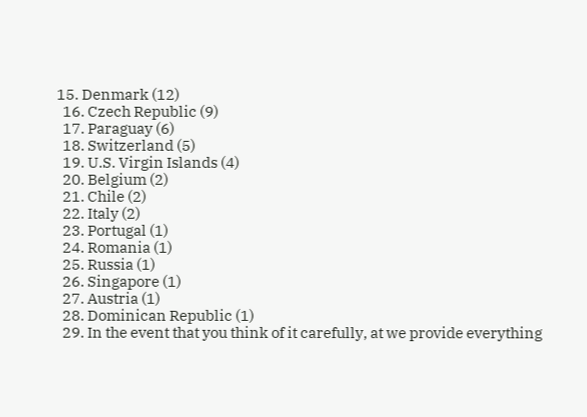15. Denmark (12)
  16. Czech Republic (9)
  17. Paraguay (6)
  18. Switzerland (5)
  19. U.S. Virgin Islands (4)
  20. Belgium (2)
  21. Chile (2)
  22. Italy (2)
  23. Portugal (1)
  24. Romania (1)
  25. Russia (1)
  26. Singapore (1)
  27. Austria (1)
  28. Dominican Republic (1)
  29. In the event that you think of it carefully, at we provide everything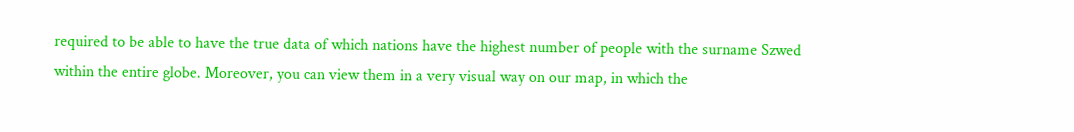required to be able to have the true data of which nations have the highest number of people with the surname Szwed within the entire globe. Moreover, you can view them in a very visual way on our map, in which the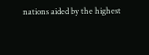nations aided by the highest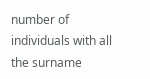number of individuals with all the surname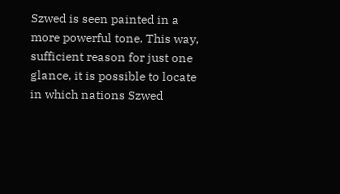Szwed is seen painted in a more powerful tone. This way, sufficient reason for just one glance, it is possible to locate in which nations Szwed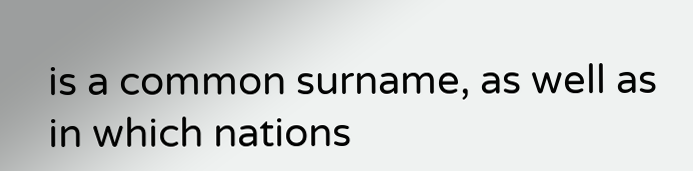is a common surname, as well as in which nations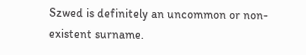Szwed is definitely an uncommon or non-existent surname.